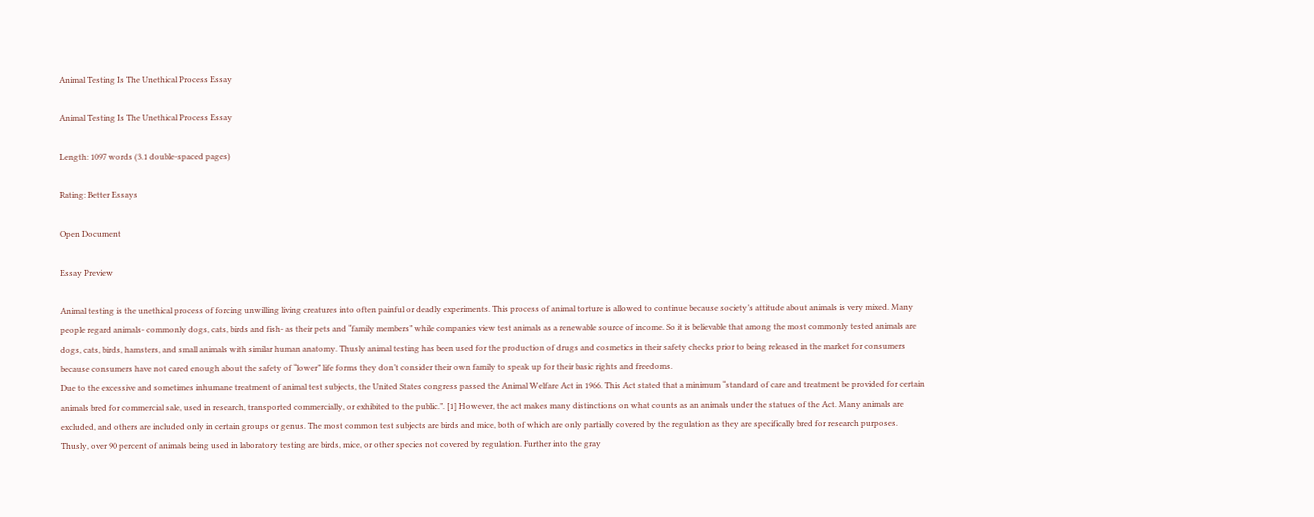Animal Testing Is The Unethical Process Essay

Animal Testing Is The Unethical Process Essay

Length: 1097 words (3.1 double-spaced pages)

Rating: Better Essays

Open Document

Essay Preview

Animal testing is the unethical process of forcing unwilling living creatures into often painful or deadly experiments. This process of animal torture is allowed to continue because society’s attitude about animals is very mixed. Many people regard animals- commonly dogs, cats, birds and fish- as their pets and “family members” while companies view test animals as a renewable source of income. So it is believable that among the most commonly tested animals are dogs, cats, birds, hamsters, and small animals with similar human anatomy. Thusly animal testing has been used for the production of drugs and cosmetics in their safety checks prior to being released in the market for consumers because consumers have not cared enough about the safety of “lower” life forms they don’t consider their own family to speak up for their basic rights and freedoms.
Due to the excessive and sometimes inhumane treatment of animal test subjects, the United States congress passed the Animal Welfare Act in 1966. This Act stated that a minimum “standard of care and treatment be provided for certain animals bred for commercial sale, used in research, transported commercially, or exhibited to the public.”. [1] However, the act makes many distinctions on what counts as an animals under the statues of the Act. Many animals are excluded, and others are included only in certain groups or genus. The most common test subjects are birds and mice, both of which are only partially covered by the regulation as they are specifically bred for research purposes. Thusly, over 90 percent of animals being used in laboratory testing are birds, mice, or other species not covered by regulation. Further into the gray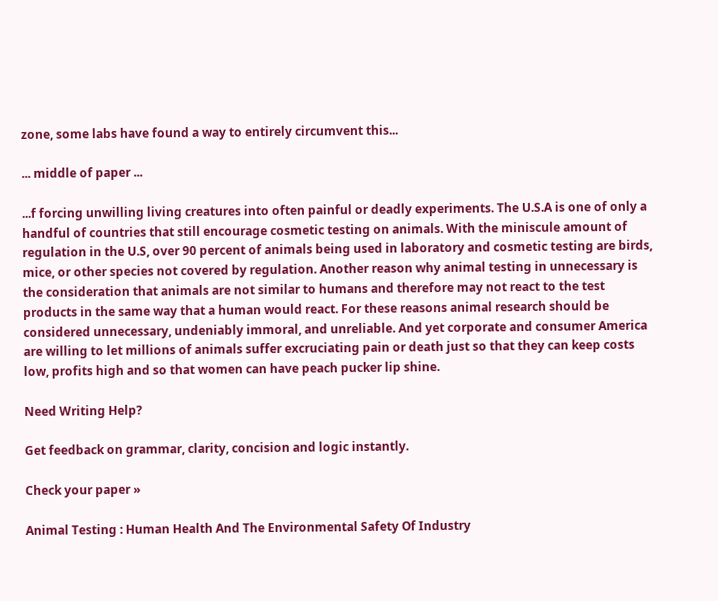zone, some labs have found a way to entirely circumvent this...

... middle of paper ...

...f forcing unwilling living creatures into often painful or deadly experiments. The U.S.A is one of only a handful of countries that still encourage cosmetic testing on animals. With the miniscule amount of regulation in the U.S, over 90 percent of animals being used in laboratory and cosmetic testing are birds, mice, or other species not covered by regulation. Another reason why animal testing in unnecessary is the consideration that animals are not similar to humans and therefore may not react to the test products in the same way that a human would react. For these reasons animal research should be considered unnecessary, undeniably immoral, and unreliable. And yet corporate and consumer America are willing to let millions of animals suffer excruciating pain or death just so that they can keep costs low, profits high and so that women can have peach pucker lip shine.

Need Writing Help?

Get feedback on grammar, clarity, concision and logic instantly.

Check your paper »

Animal Testing : Human Health And The Environmental Safety Of Industry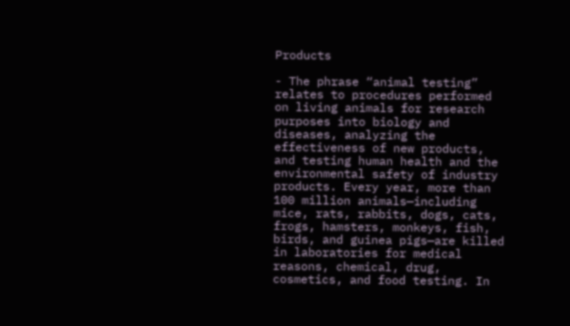Products

- The phrase “animal testing” relates to procedures performed on living animals for research purposes into biology and diseases, analyzing the effectiveness of new products, and testing human health and the environmental safety of industry products. Every year, more than 100 million animals—including mice, rats, rabbits, dogs, cats, frogs, hamsters, monkeys, fish, birds, and guinea pigs—are killed in laboratories for medical reasons, chemical, drug, cosmetics, and food testing. In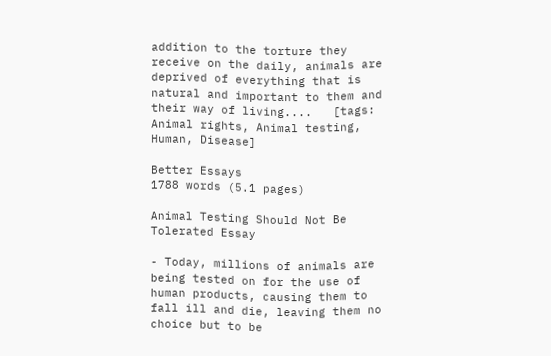addition to the torture they receive on the daily, animals are deprived of everything that is natural and important to them and their way of living....   [tags: Animal rights, Animal testing, Human, Disease]

Better Essays
1788 words (5.1 pages)

Animal Testing Should Not Be Tolerated Essay

- Today, millions of animals are being tested on for the use of human products, causing them to fall ill and die, leaving them no choice but to be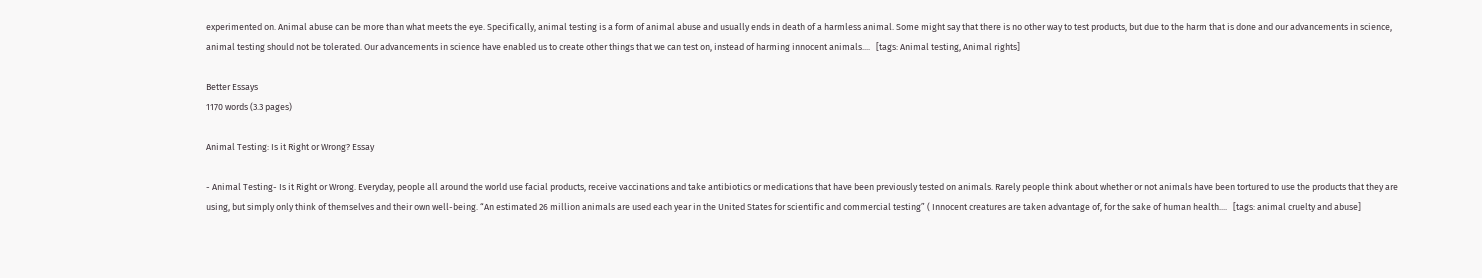experimented on. Animal abuse can be more than what meets the eye. Specifically, animal testing is a form of animal abuse and usually ends in death of a harmless animal. Some might say that there is no other way to test products, but due to the harm that is done and our advancements in science, animal testing should not be tolerated. Our advancements in science have enabled us to create other things that we can test on, instead of harming innocent animals....   [tags: Animal testing, Animal rights]

Better Essays
1170 words (3.3 pages)

Animal Testing: Is it Right or Wrong? Essay

- Animal Testing- Is it Right or Wrong. Everyday, people all around the world use facial products, receive vaccinations and take antibiotics or medications that have been previously tested on animals. Rarely people think about whether or not animals have been tortured to use the products that they are using, but simply only think of themselves and their own well-being. “An estimated 26 million animals are used each year in the United States for scientific and commercial testing” ( Innocent creatures are taken advantage of, for the sake of human health....   [tags: animal cruelty and abuse]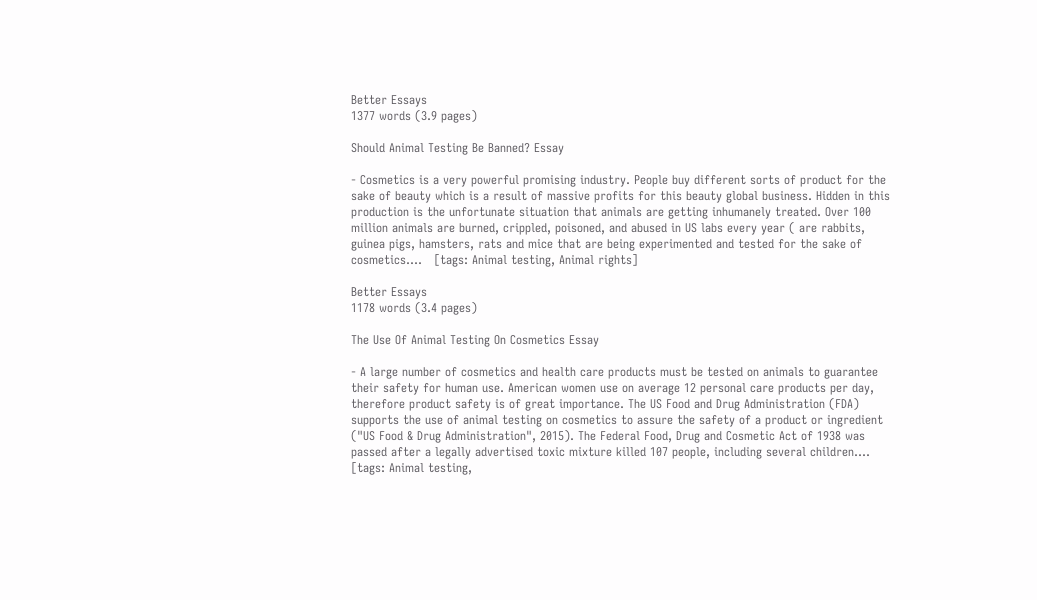Better Essays
1377 words (3.9 pages)

Should Animal Testing Be Banned? Essay

- Cosmetics is a very powerful promising industry. People buy different sorts of product for the sake of beauty which is a result of massive profits for this beauty global business. Hidden in this production is the unfortunate situation that animals are getting inhumanely treated. Over 100 million animals are burned, crippled, poisoned, and abused in US labs every year ( are rabbits, guinea pigs, hamsters, rats and mice that are being experimented and tested for the sake of cosmetics....   [tags: Animal testing, Animal rights]

Better Essays
1178 words (3.4 pages)

The Use Of Animal Testing On Cosmetics Essay

- A large number of cosmetics and health care products must be tested on animals to guarantee their safety for human use. American women use on average 12 personal care products per day, therefore product safety is of great importance. The US Food and Drug Administration (FDA) supports the use of animal testing on cosmetics to assure the safety of a product or ingredient ("US Food & Drug Administration", 2015). The Federal Food, Drug and Cosmetic Act of 1938 was passed after a legally advertised toxic mixture killed 107 people, including several children....   [tags: Animal testing,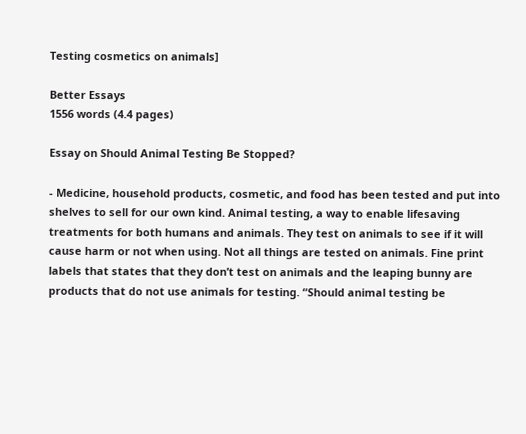Testing cosmetics on animals]

Better Essays
1556 words (4.4 pages)

Essay on Should Animal Testing Be Stopped?

- Medicine, household products, cosmetic, and food has been tested and put into shelves to sell for our own kind. Animal testing, a way to enable lifesaving treatments for both humans and animals. They test on animals to see if it will cause harm or not when using. Not all things are tested on animals. Fine print labels that states that they don’t test on animals and the leaping bunny are products that do not use animals for testing. “Should animal testing be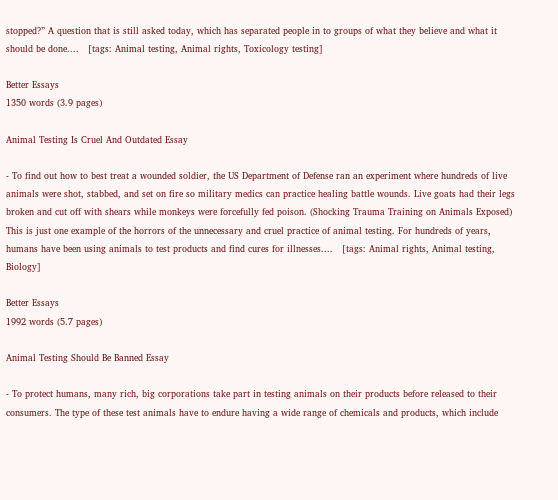stopped?” A question that is still asked today, which has separated people in to groups of what they believe and what it should be done....   [tags: Animal testing, Animal rights, Toxicology testing]

Better Essays
1350 words (3.9 pages)

Animal Testing Is Cruel And Outdated Essay

- To find out how to best treat a wounded soldier, the US Department of Defense ran an experiment where hundreds of live animals were shot, stabbed, and set on fire so military medics can practice healing battle wounds. Live goats had their legs broken and cut off with shears while monkeys were forcefully fed poison. (Shocking Trauma Training on Animals Exposed) This is just one example of the horrors of the unnecessary and cruel practice of animal testing. For hundreds of years, humans have been using animals to test products and find cures for illnesses....   [tags: Animal rights, Animal testing, Biology]

Better Essays
1992 words (5.7 pages)

Animal Testing Should Be Banned Essay

- To protect humans, many rich, big corporations take part in testing animals on their products before released to their consumers. The type of these test animals have to endure having a wide range of chemicals and products, which include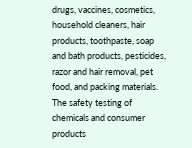drugs, vaccines, cosmetics, household cleaners, hair products, toothpaste, soap and bath products, pesticides, razor and hair removal, pet food, and packing materials. The safety testing of chemicals and consumer products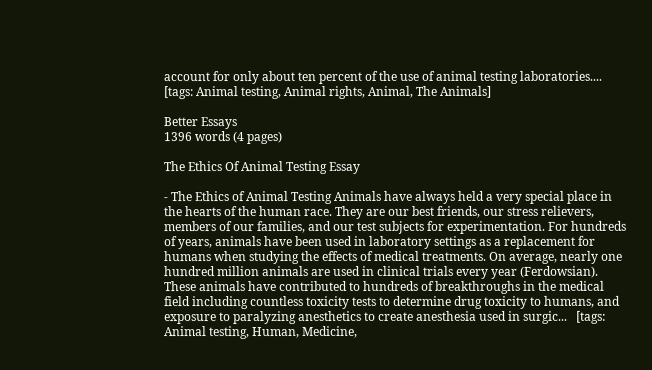account for only about ten percent of the use of animal testing laboratories....   [tags: Animal testing, Animal rights, Animal, The Animals]

Better Essays
1396 words (4 pages)

The Ethics Of Animal Testing Essay

- The Ethics of Animal Testing Animals have always held a very special place in the hearts of the human race. They are our best friends, our stress relievers, members of our families, and our test subjects for experimentation. For hundreds of years, animals have been used in laboratory settings as a replacement for humans when studying the effects of medical treatments. On average, nearly one hundred million animals are used in clinical trials every year (Ferdowsian). These animals have contributed to hundreds of breakthroughs in the medical field including countless toxicity tests to determine drug toxicity to humans, and exposure to paralyzing anesthetics to create anesthesia used in surgic...   [tags: Animal testing, Human, Medicine,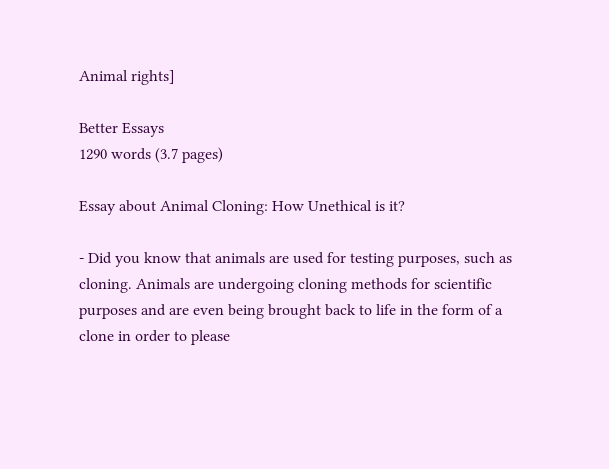Animal rights]

Better Essays
1290 words (3.7 pages)

Essay about Animal Cloning: How Unethical is it?

- Did you know that animals are used for testing purposes, such as cloning. Animals are undergoing cloning methods for scientific purposes and are even being brought back to life in the form of a clone in order to please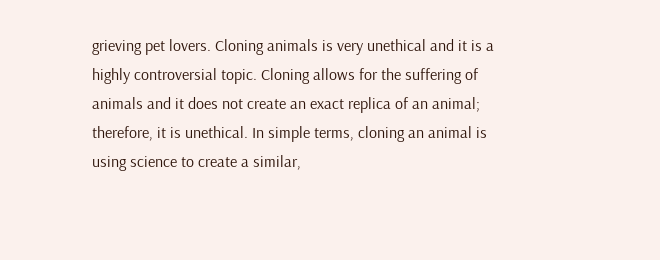grieving pet lovers. Cloning animals is very unethical and it is a highly controversial topic. Cloning allows for the suffering of animals and it does not create an exact replica of an animal; therefore, it is unethical. In simple terms, cloning an animal is using science to create a similar,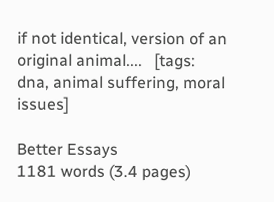if not identical, version of an original animal....   [tags: dna, animal suffering, moral issues]

Better Essays
1181 words (3.4 pages)